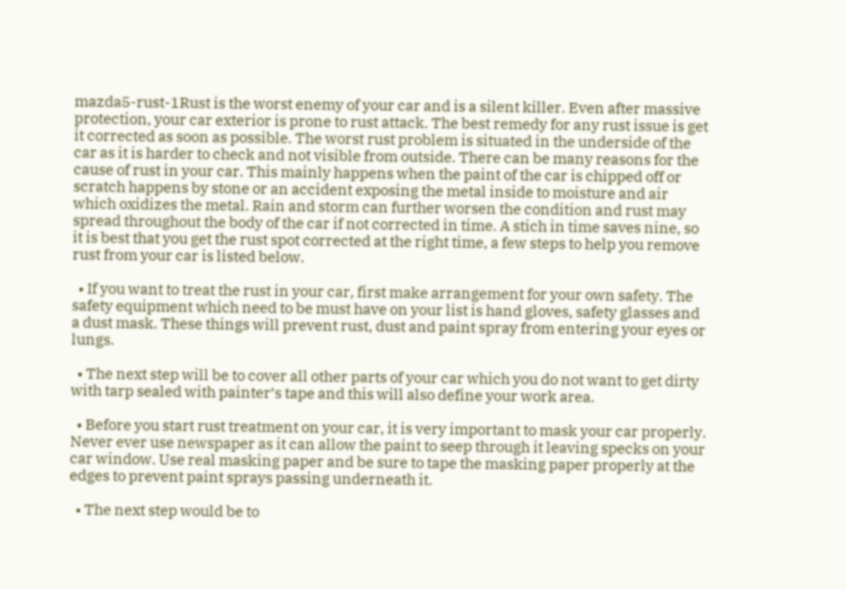mazda5-rust-1Rust is the worst enemy of your car and is a silent killer. Even after massive protection, your car exterior is prone to rust attack. The best remedy for any rust issue is get it corrected as soon as possible. The worst rust problem is situated in the underside of the car as it is harder to check and not visible from outside. There can be many reasons for the cause of rust in your car. This mainly happens when the paint of the car is chipped off or scratch happens by stone or an accident exposing the metal inside to moisture and air which oxidizes the metal. Rain and storm can further worsen the condition and rust may spread throughout the body of the car if not corrected in time. A stich in time saves nine, so it is best that you get the rust spot corrected at the right time, a few steps to help you remove rust from your car is listed below.

  • If you want to treat the rust in your car, first make arrangement for your own safety. The safety equipment which need to be must have on your list is hand gloves, safety glasses and a dust mask. These things will prevent rust, dust and paint spray from entering your eyes or lungs.

  • The next step will be to cover all other parts of your car which you do not want to get dirty with tarp sealed with painter’s tape and this will also define your work area.

  • Before you start rust treatment on your car, it is very important to mask your car properly. Never ever use newspaper as it can allow the paint to seep through it leaving specks on your car window. Use real masking paper and be sure to tape the masking paper properly at the edges to prevent paint sprays passing underneath it.

  • The next step would be to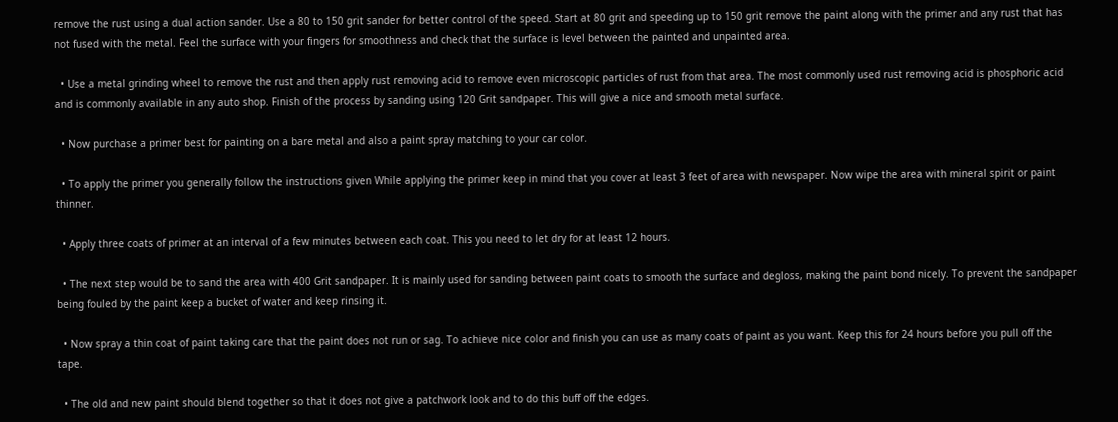remove the rust using a dual action sander. Use a 80 to 150 grit sander for better control of the speed. Start at 80 grit and speeding up to 150 grit remove the paint along with the primer and any rust that has not fused with the metal. Feel the surface with your fingers for smoothness and check that the surface is level between the painted and unpainted area.

  • Use a metal grinding wheel to remove the rust and then apply rust removing acid to remove even microscopic particles of rust from that area. The most commonly used rust removing acid is phosphoric acid and is commonly available in any auto shop. Finish of the process by sanding using 120 Grit sandpaper. This will give a nice and smooth metal surface.

  • Now purchase a primer best for painting on a bare metal and also a paint spray matching to your car color.

  • To apply the primer you generally follow the instructions given While applying the primer keep in mind that you cover at least 3 feet of area with newspaper. Now wipe the area with mineral spirit or paint thinner.

  • Apply three coats of primer at an interval of a few minutes between each coat. This you need to let dry for at least 12 hours.

  • The next step would be to sand the area with 400 Grit sandpaper. It is mainly used for sanding between paint coats to smooth the surface and degloss, making the paint bond nicely. To prevent the sandpaper being fouled by the paint keep a bucket of water and keep rinsing it.

  • Now spray a thin coat of paint taking care that the paint does not run or sag. To achieve nice color and finish you can use as many coats of paint as you want. Keep this for 24 hours before you pull off the tape.

  • The old and new paint should blend together so that it does not give a patchwork look and to do this buff off the edges.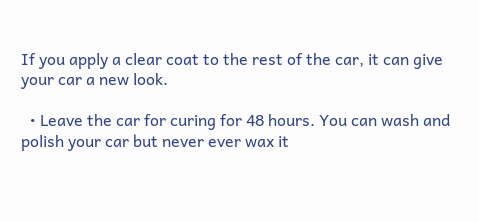If you apply a clear coat to the rest of the car, it can give your car a new look.

  • Leave the car for curing for 48 hours. You can wash and polish your car but never ever wax it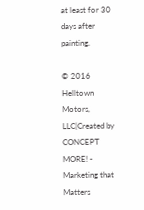at least for 30 days after painting.

© 2016 Helltown Motors, LLC|Created by CONCEPT MORE! - Marketing that Matters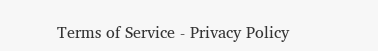Terms of Service - Privacy Policy